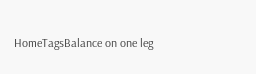HomeTagsBalance on one leg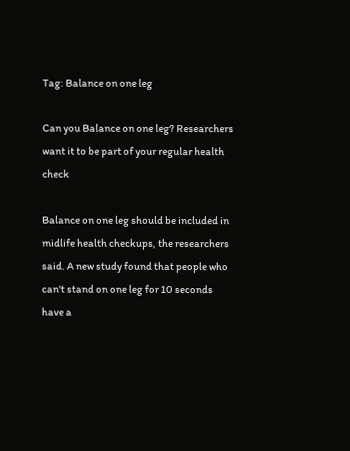Tag: Balance on one leg

Can you Balance on one leg? Researchers want it to be part of your regular health check

Balance on one leg should be included in midlife health checkups, the researchers said. A new study found that people who can't stand on one leg for 10 seconds have a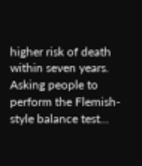higher risk of death within seven years. Asking people to perform the Flemish-style balance test...